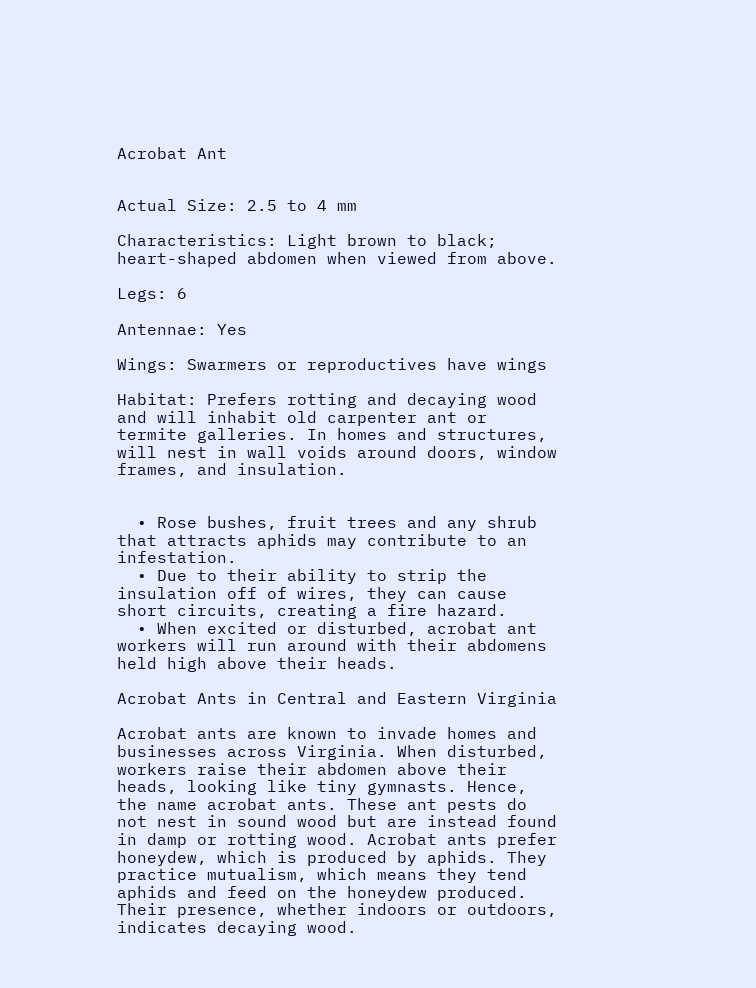Acrobat Ant


Actual Size: 2.5 to 4 mm

Characteristics: Light brown to black; heart-shaped abdomen when viewed from above.

Legs: 6

Antennae: Yes

Wings: Swarmers or reproductives have wings

Habitat: Prefers rotting and decaying wood and will inhabit old carpenter ant or termite galleries. In homes and structures, will nest in wall voids around doors, window frames, and insulation.


  • Rose bushes, fruit trees and any shrub that attracts aphids may contribute to an infestation.
  • Due to their ability to strip the insulation off of wires, they can cause short circuits, creating a fire hazard.
  • When excited or disturbed, acrobat ant workers will run around with their abdomens held high above their heads.

Acrobat Ants in Central and Eastern Virginia

Acrobat ants are known to invade homes and businesses across Virginia. When disturbed, workers raise their abdomen above their heads, looking like tiny gymnasts. Hence, the name acrobat ants. These ant pests do not nest in sound wood but are instead found in damp or rotting wood. Acrobat ants prefer honeydew, which is produced by aphids. They practice mutualism, which means they tend aphids and feed on the honeydew produced.  Their presence, whether indoors or outdoors, indicates decaying wood.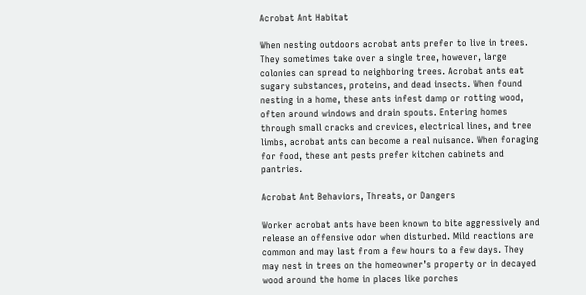Acrobat Ant Habitat

When nesting outdoors acrobat ants prefer to live in trees. They sometimes take over a single tree, however, large colonies can spread to neighboring trees. Acrobat ants eat sugary substances, proteins, and dead insects. When found nesting in a home, these ants infest damp or rotting wood, often around windows and drain spouts. Entering homes through small cracks and crevices, electrical lines, and tree limbs, acrobat ants can become a real nuisance. When foraging for food, these ant pests prefer kitchen cabinets and pantries.

Acrobat Ant Behaviors, Threats, or Dangers

Worker acrobat ants have been known to bite aggressively and release an offensive odor when disturbed. Mild reactions are common and may last from a few hours to a few days. They may nest in trees on the homeowner’s property or in decayed wood around the home in places like porches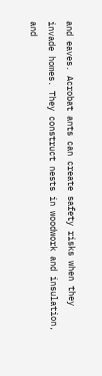and eaves. Acrobat ants can create safety risks when they invade homes. They construct nests in woodwork and insulation, and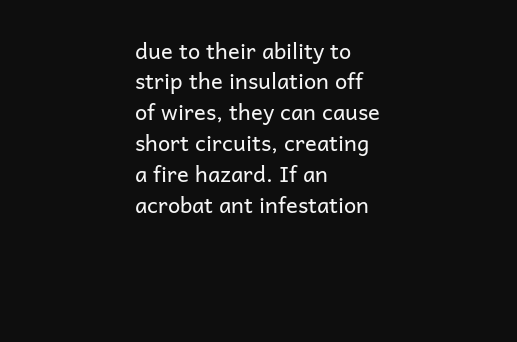due to their ability to strip the insulation off of wires, they can cause short circuits, creating a fire hazard. If an acrobat ant infestation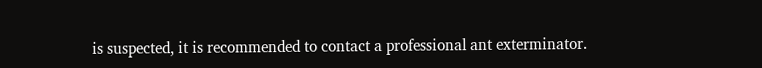is suspected, it is recommended to contact a professional ant exterminator.